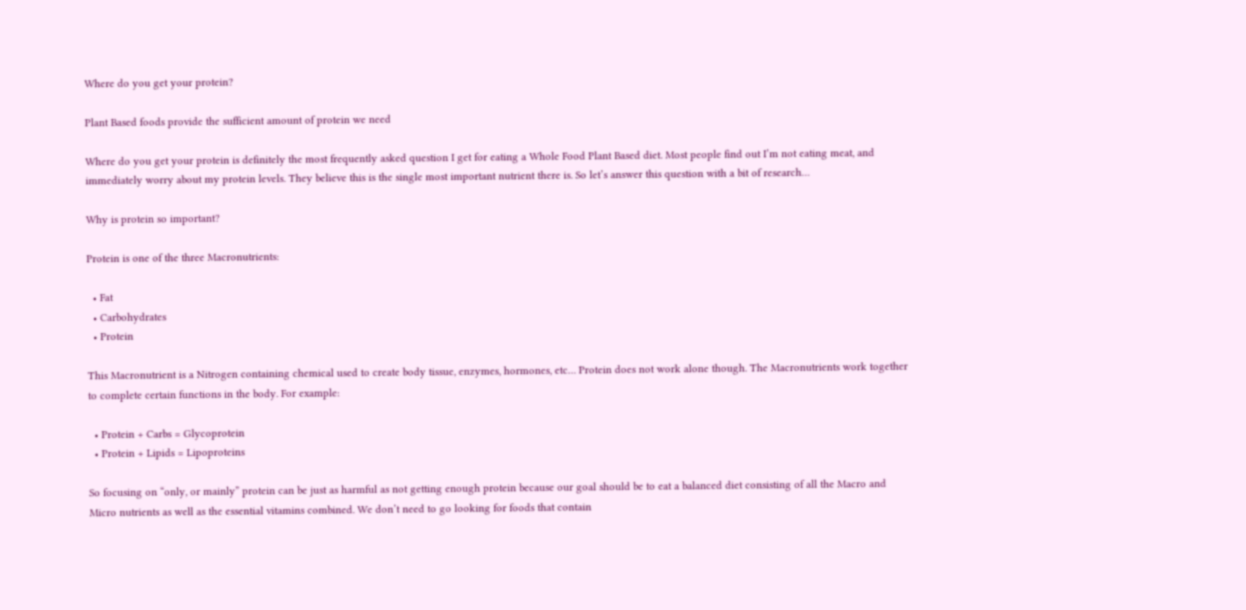Where do you get your protein?

Plant Based foods provide the sufficient amount of protein we need

Where do you get your protein is definitely the most frequently asked question I get for eating a Whole Food Plant Based diet. Most people find out I’m not eating meat, and immediately worry about my protein levels. They believe this is the single most important nutrient there is. So let’s answer this question with a bit of research…

Why is protein so important?

Protein is one of the three Macronutrients:

  • Fat
  • Carbohydrates
  • Protein

This Macronutrient is a Nitrogen containing chemical used to create body tissue, enzymes, hormones, etc… Protein does not work alone though. The Macronutrients work together to complete certain functions in the body. For example:

  • Protein + Carbs = Glycoprotein
  • Protein + Lipids = Lipoproteins

So focusing on “only, or mainly” protein can be just as harmful as not getting enough protein because our goal should be to eat a balanced diet consisting of all the Macro and Micro nutrients as well as the essential vitamins combined. We don’t need to go looking for foods that contain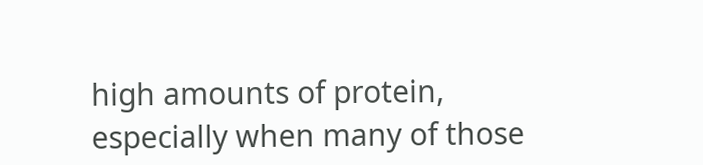high amounts of protein, especially when many of those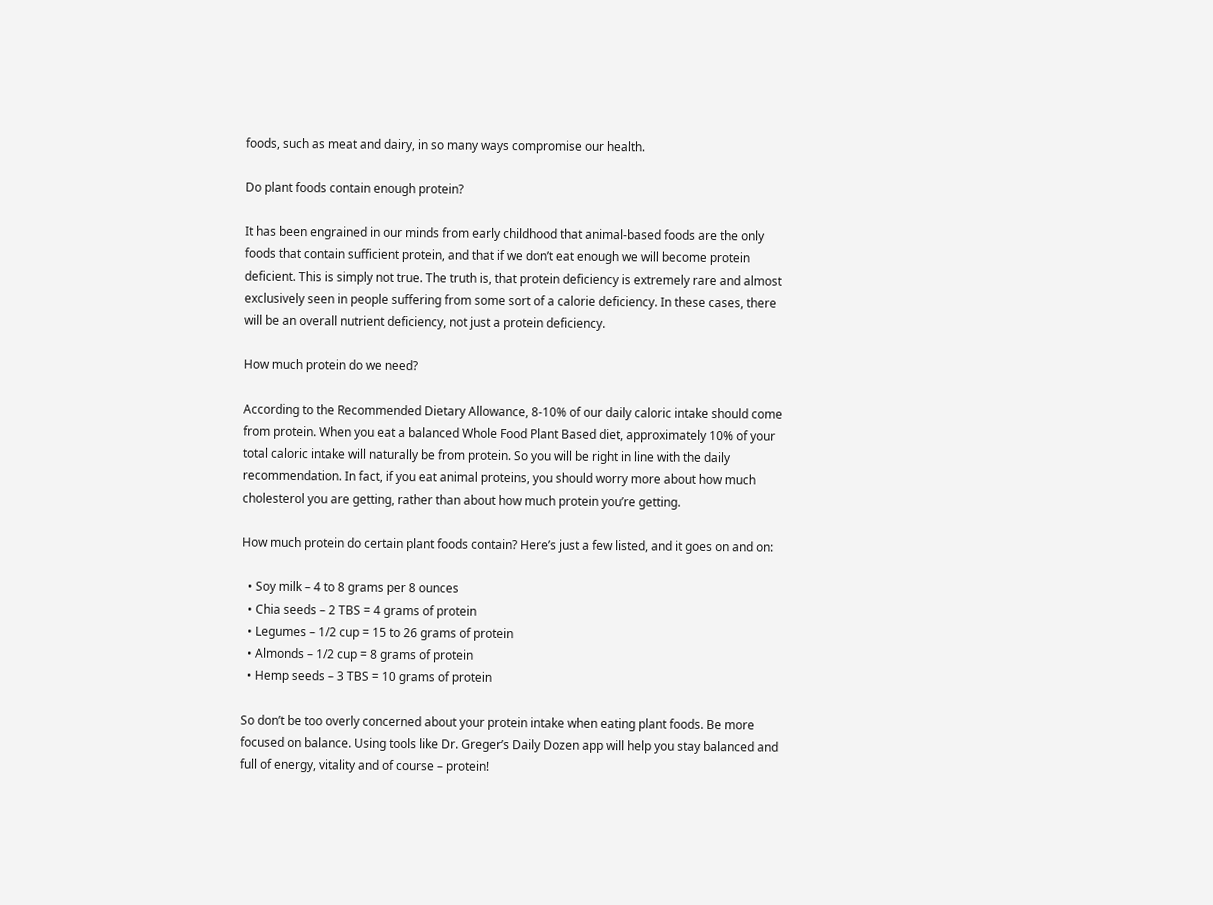foods, such as meat and dairy, in so many ways compromise our health.

Do plant foods contain enough protein?

It has been engrained in our minds from early childhood that animal-based foods are the only foods that contain sufficient protein, and that if we don’t eat enough we will become protein deficient. This is simply not true. The truth is, that protein deficiency is extremely rare and almost exclusively seen in people suffering from some sort of a calorie deficiency. In these cases, there will be an overall nutrient deficiency, not just a protein deficiency.

How much protein do we need?

According to the Recommended Dietary Allowance, 8-10% of our daily caloric intake should come from protein. When you eat a balanced Whole Food Plant Based diet, approximately 10% of your total caloric intake will naturally be from protein. So you will be right in line with the daily recommendation. In fact, if you eat animal proteins, you should worry more about how much cholesterol you are getting, rather than about how much protein you’re getting.

How much protein do certain plant foods contain? Here’s just a few listed, and it goes on and on:

  • Soy milk – 4 to 8 grams per 8 ounces
  • Chia seeds – 2 TBS = 4 grams of protein
  • Legumes – 1/2 cup = 15 to 26 grams of protein
  • Almonds – 1/2 cup = 8 grams of protein
  • Hemp seeds – 3 TBS = 10 grams of protein

So don’t be too overly concerned about your protein intake when eating plant foods. Be more focused on balance. Using tools like Dr. Greger’s Daily Dozen app will help you stay balanced and full of energy, vitality and of course – protein!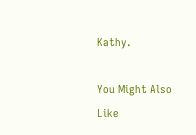Kathy.

You Might Also Like